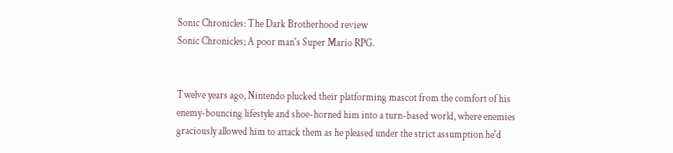Sonic Chronicles: The Dark Brotherhood review
Sonic Chronicles; A poor man's Super Mario RPG.


Twelve years ago, Nintendo plucked their platforming mascot from the comfort of his enemy-bouncing lifestyle and shoe-horned him into a turn-based world, where enemies graciously allowed him to attack them as he pleased under the strict assumption he'd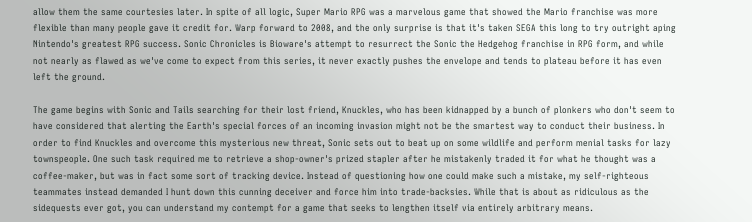allow them the same courtesies later. In spite of all logic, Super Mario RPG was a marvelous game that showed the Mario franchise was more flexible than many people gave it credit for. Warp forward to 2008, and the only surprise is that it's taken SEGA this long to try outright aping Nintendo's greatest RPG success. Sonic Chronicles is Bioware's attempt to resurrect the Sonic the Hedgehog franchise in RPG form, and while not nearly as flawed as we've come to expect from this series, it never exactly pushes the envelope and tends to plateau before it has even left the ground.

The game begins with Sonic and Tails searching for their lost friend, Knuckles, who has been kidnapped by a bunch of plonkers who don't seem to have considered that alerting the Earth's special forces of an incoming invasion might not be the smartest way to conduct their business. In order to find Knuckles and overcome this mysterious new threat, Sonic sets out to beat up on some wildlife and perform menial tasks for lazy townspeople. One such task required me to retrieve a shop-owner's prized stapler after he mistakenly traded it for what he thought was a coffee-maker, but was in fact some sort of tracking device. Instead of questioning how one could make such a mistake, my self-righteous teammates instead demanded I hunt down this cunning deceiver and force him into trade-backsies. While that is about as ridiculous as the sidequests ever got, you can understand my contempt for a game that seeks to lengthen itself via entirely arbitrary means.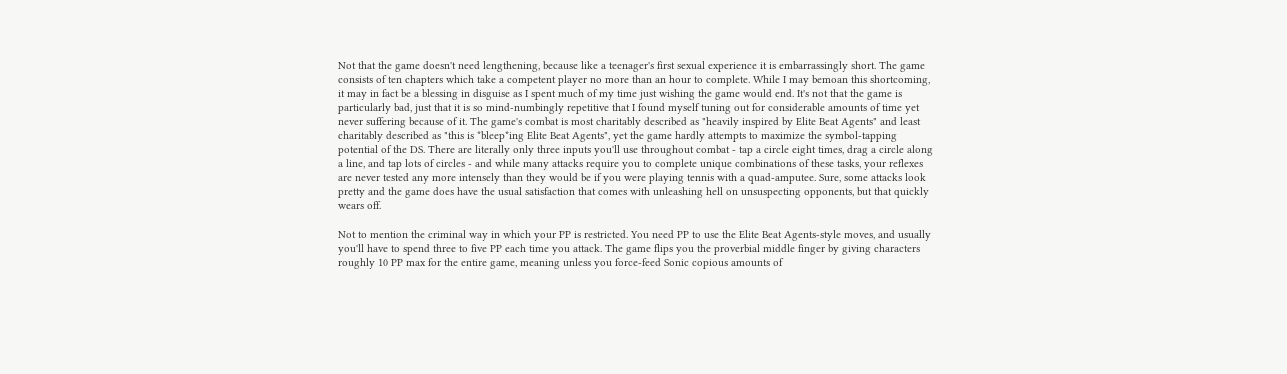Not that the game doesn't need lengthening, because like a teenager's first sexual experience it is embarrassingly short. The game consists of ten chapters which take a competent player no more than an hour to complete. While I may bemoan this shortcoming, it may in fact be a blessing in disguise as I spent much of my time just wishing the game would end. It's not that the game is particularly bad, just that it is so mind-numbingly repetitive that I found myself tuning out for considerable amounts of time yet never suffering because of it. The game's combat is most charitably described as "heavily inspired by Elite Beat Agents" and least charitably described as "this is *bleep*ing Elite Beat Agents", yet the game hardly attempts to maximize the symbol-tapping potential of the DS. There are literally only three inputs you'll use throughout combat - tap a circle eight times, drag a circle along a line, and tap lots of circles - and while many attacks require you to complete unique combinations of these tasks, your reflexes are never tested any more intensely than they would be if you were playing tennis with a quad-amputee. Sure, some attacks look pretty and the game does have the usual satisfaction that comes with unleashing hell on unsuspecting opponents, but that quickly wears off.

Not to mention the criminal way in which your PP is restricted. You need PP to use the Elite Beat Agents-style moves, and usually you'll have to spend three to five PP each time you attack. The game flips you the proverbial middle finger by giving characters roughly 10 PP max for the entire game, meaning unless you force-feed Sonic copious amounts of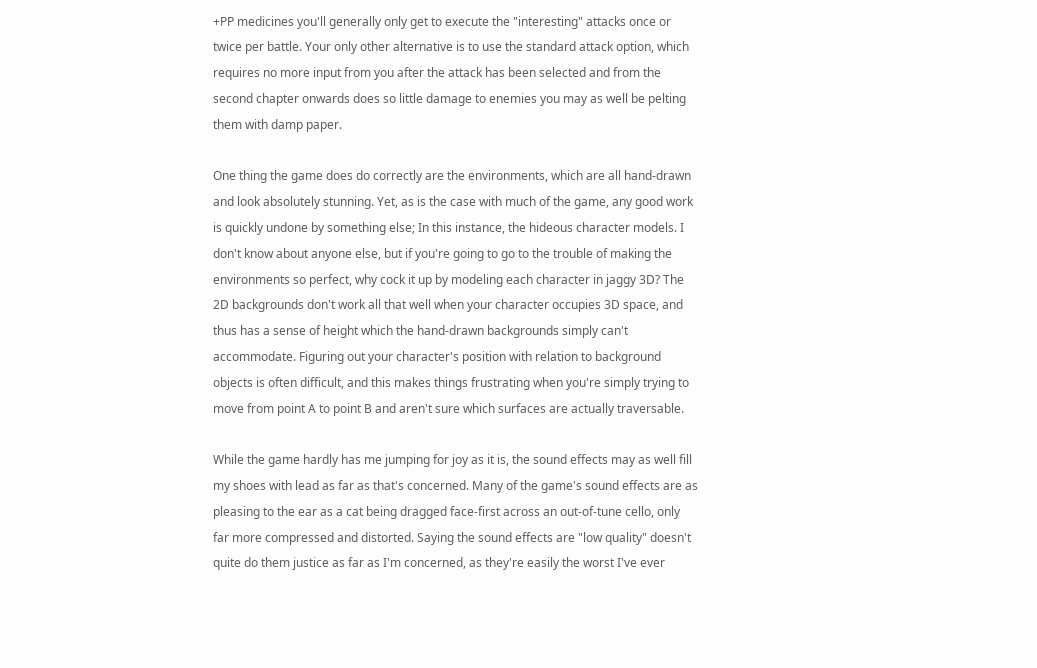+PP medicines you'll generally only get to execute the "interesting" attacks once or twice per battle. Your only other alternative is to use the standard attack option, which requires no more input from you after the attack has been selected and from the second chapter onwards does so little damage to enemies you may as well be pelting them with damp paper.

One thing the game does do correctly are the environments, which are all hand-drawn and look absolutely stunning. Yet, as is the case with much of the game, any good work is quickly undone by something else; In this instance, the hideous character models. I don't know about anyone else, but if you're going to go to the trouble of making the environments so perfect, why cock it up by modeling each character in jaggy 3D? The 2D backgrounds don't work all that well when your character occupies 3D space, and thus has a sense of height which the hand-drawn backgrounds simply can't accommodate. Figuring out your character's position with relation to background objects is often difficult, and this makes things frustrating when you're simply trying to move from point A to point B and aren't sure which surfaces are actually traversable.

While the game hardly has me jumping for joy as it is, the sound effects may as well fill my shoes with lead as far as that's concerned. Many of the game's sound effects are as pleasing to the ear as a cat being dragged face-first across an out-of-tune cello, only far more compressed and distorted. Saying the sound effects are "low quality" doesn't quite do them justice as far as I'm concerned, as they're easily the worst I've ever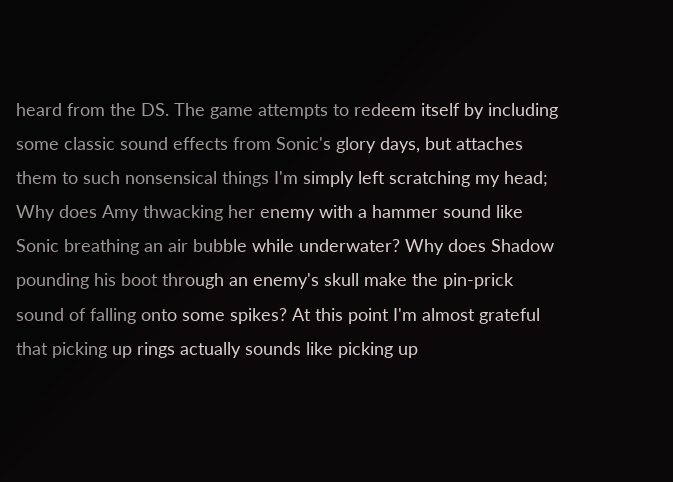heard from the DS. The game attempts to redeem itself by including some classic sound effects from Sonic's glory days, but attaches them to such nonsensical things I'm simply left scratching my head; Why does Amy thwacking her enemy with a hammer sound like Sonic breathing an air bubble while underwater? Why does Shadow pounding his boot through an enemy's skull make the pin-prick sound of falling onto some spikes? At this point I'm almost grateful that picking up rings actually sounds like picking up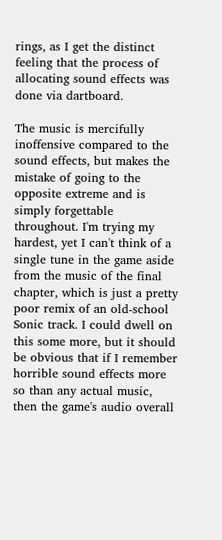rings, as I get the distinct feeling that the process of allocating sound effects was done via dartboard.

The music is mercifully inoffensive compared to the sound effects, but makes the mistake of going to the opposite extreme and is simply forgettable throughout. I'm trying my hardest, yet I can't think of a single tune in the game aside from the music of the final chapter, which is just a pretty poor remix of an old-school Sonic track. I could dwell on this some more, but it should be obvious that if I remember horrible sound effects more so than any actual music, then the game's audio overall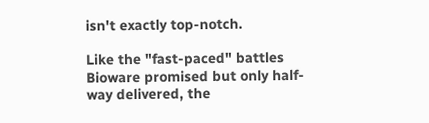isn't exactly top-notch.

Like the "fast-paced" battles Bioware promised but only half-way delivered, the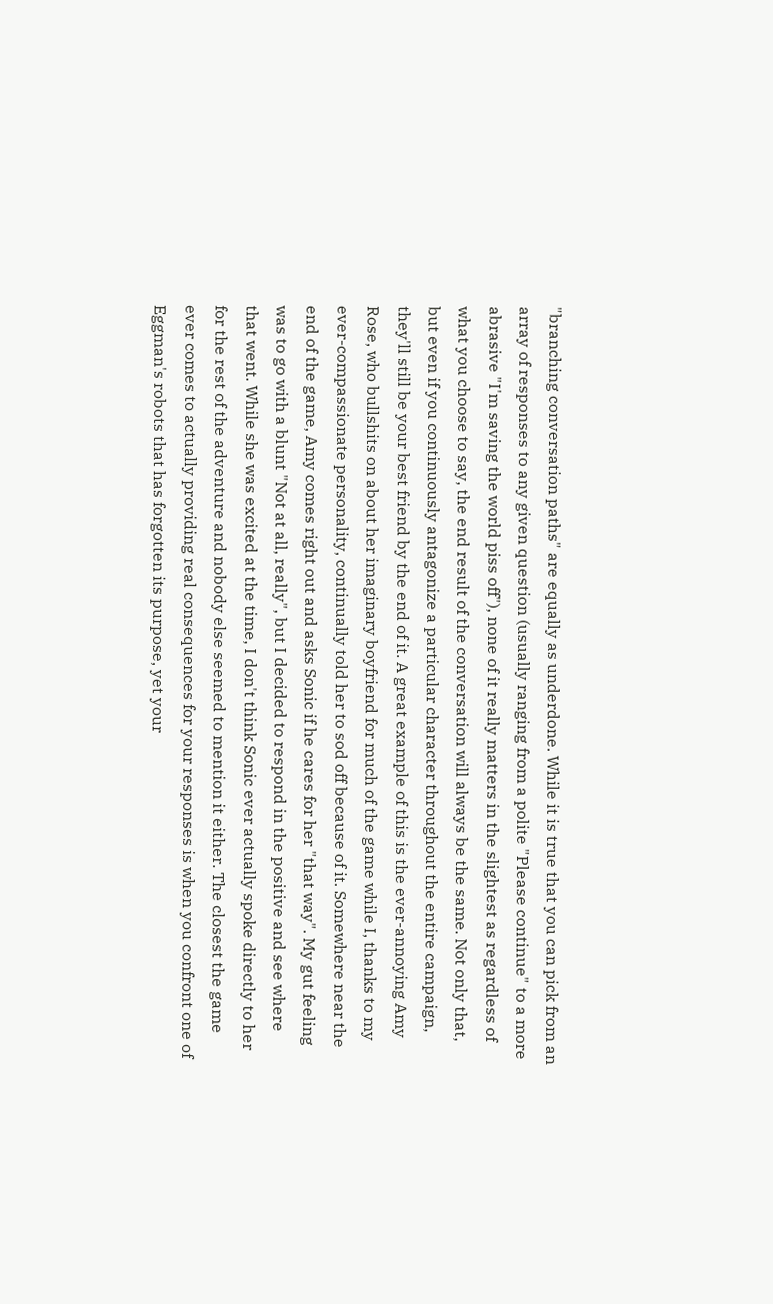"branching conversation paths" are equally as underdone. While it is true that you can pick from an array of responses to any given question (usually ranging from a polite "Please continue" to a more abrasive "I'm saving the world piss off"), none of it really matters in the slightest as regardless of what you choose to say, the end result of the conversation will always be the same. Not only that, but even if you continuously antagonize a particular character throughout the entire campaign, they'll still be your best friend by the end of it. A great example of this is the ever-annoying Amy Rose, who bullshits on about her imaginary boyfriend for much of the game while I, thanks to my ever-compassionate personality, continually told her to sod off because of it. Somewhere near the end of the game, Amy comes right out and asks Sonic if he cares for her "that way". My gut feeling was to go with a blunt "Not at all, really", but I decided to respond in the positive and see where that went. While she was excited at the time, I don't think Sonic ever actually spoke directly to her for the rest of the adventure and nobody else seemed to mention it either. The closest the game ever comes to actually providing real consequences for your responses is when you confront one of Eggman's robots that has forgotten its purpose, yet your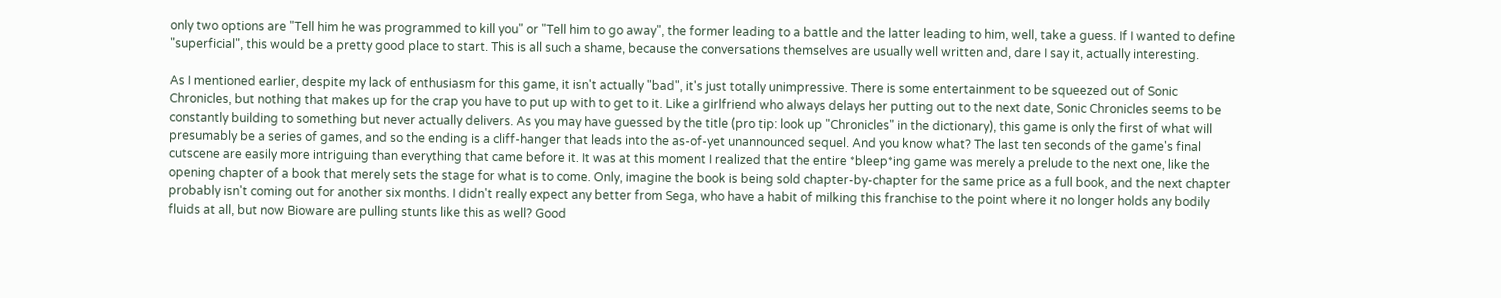only two options are "Tell him he was programmed to kill you" or "Tell him to go away", the former leading to a battle and the latter leading to him, well, take a guess. If I wanted to define "superficial", this would be a pretty good place to start. This is all such a shame, because the conversations themselves are usually well written and, dare I say it, actually interesting.

As I mentioned earlier, despite my lack of enthusiasm for this game, it isn't actually "bad", it's just totally unimpressive. There is some entertainment to be squeezed out of Sonic Chronicles, but nothing that makes up for the crap you have to put up with to get to it. Like a girlfriend who always delays her putting out to the next date, Sonic Chronicles seems to be constantly building to something but never actually delivers. As you may have guessed by the title (pro tip: look up "Chronicles" in the dictionary), this game is only the first of what will presumably be a series of games, and so the ending is a cliff-hanger that leads into the as-of-yet unannounced sequel. And you know what? The last ten seconds of the game's final cutscene are easily more intriguing than everything that came before it. It was at this moment I realized that the entire *bleep*ing game was merely a prelude to the next one, like the opening chapter of a book that merely sets the stage for what is to come. Only, imagine the book is being sold chapter-by-chapter for the same price as a full book, and the next chapter probably isn't coming out for another six months. I didn't really expect any better from Sega, who have a habit of milking this franchise to the point where it no longer holds any bodily fluids at all, but now Bioware are pulling stunts like this as well? Good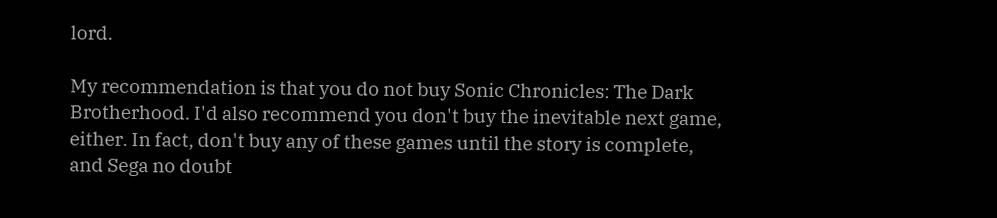lord.

My recommendation is that you do not buy Sonic Chronicles: The Dark Brotherhood. I'd also recommend you don't buy the inevitable next game, either. In fact, don't buy any of these games until the story is complete, and Sega no doubt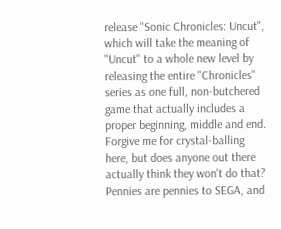release "Sonic Chronicles: Uncut", which will take the meaning of "Uncut" to a whole new level by releasing the entire "Chronicles" series as one full, non-butchered game that actually includes a proper beginning, middle and end. Forgive me for crystal-balling here, but does anyone out there actually think they won't do that? Pennies are pennies to SEGA, and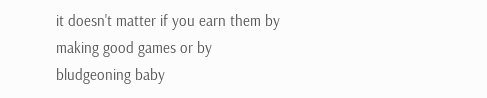it doesn't matter if you earn them by making good games or by bludgeoning baby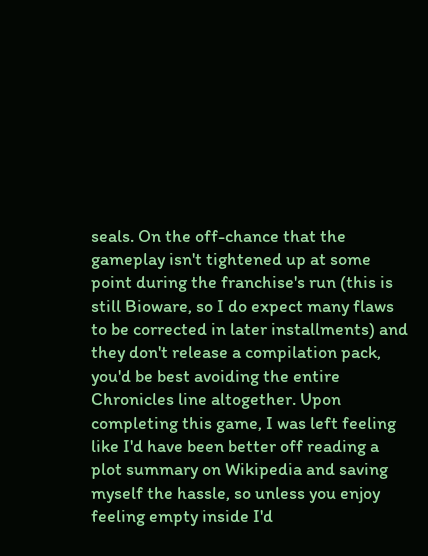seals. On the off-chance that the gameplay isn't tightened up at some point during the franchise's run (this is still Bioware, so I do expect many flaws to be corrected in later installments) and they don't release a compilation pack, you'd be best avoiding the entire Chronicles line altogether. Upon completing this game, I was left feeling like I'd have been better off reading a plot summary on Wikipedia and saving myself the hassle, so unless you enjoy feeling empty inside I'd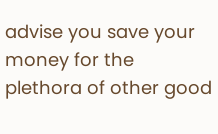advise you save your money for the plethora of other good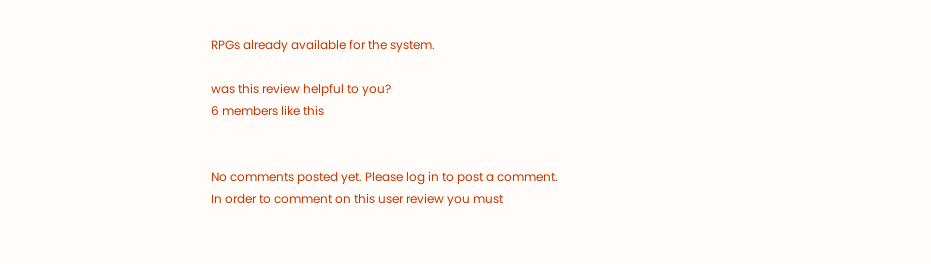RPGs already available for the system.

was this review helpful to you?
6 members like this


No comments posted yet. Please log in to post a comment.
In order to comment on this user review you must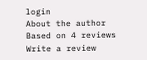login
About the author
Based on 4 reviews
Write a review